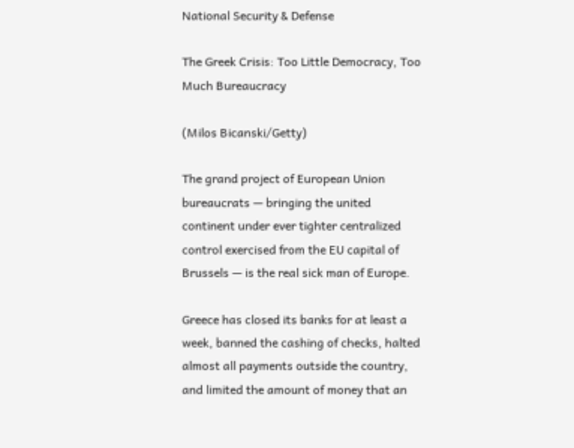National Security & Defense

The Greek Crisis: Too Little Democracy, Too Much Bureaucracy

(Milos Bicanski/Getty)

The grand project of European Union bureaucrats — bringing the united continent under ever tighter centralized control exercised from the EU capital of Brussels — is the real sick man of Europe.

Greece has closed its banks for at least a week, banned the cashing of checks, halted almost all payments outside the country, and limited the amount of money that an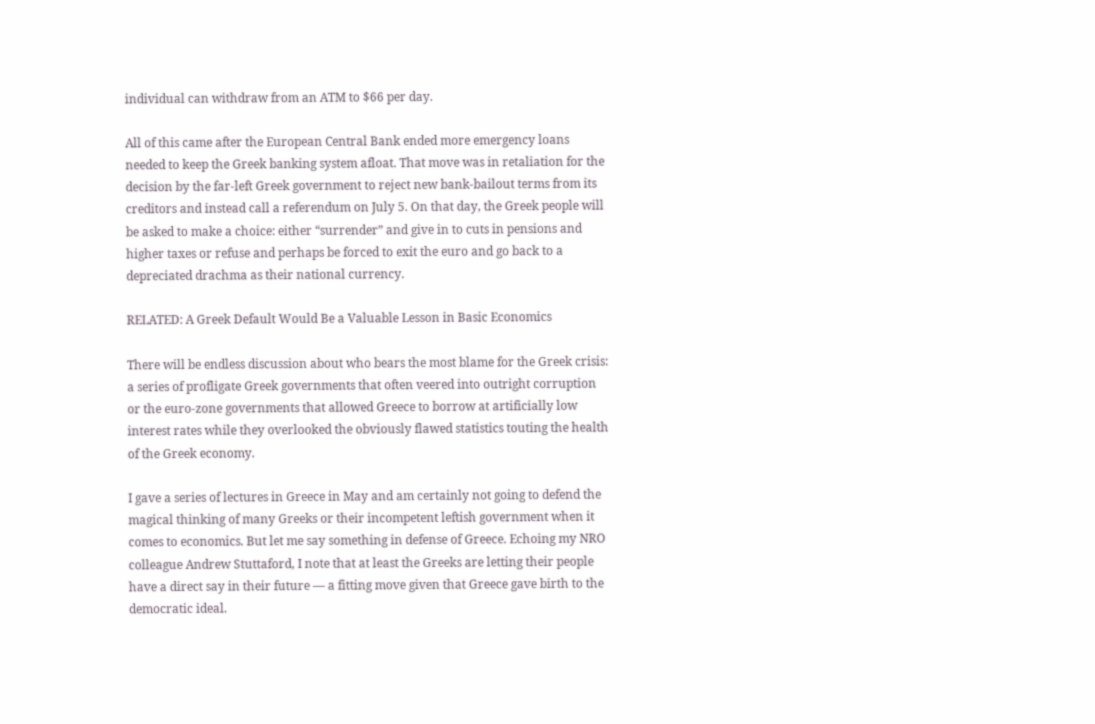individual can withdraw from an ATM to $66 per day.

All of this came after the European Central Bank ended more emergency loans needed to keep the Greek banking system afloat. That move was in retaliation for the decision by the far-left Greek government to reject new bank-bailout terms from its creditors and instead call a referendum on July 5. On that day, the Greek people will be asked to make a choice: either “surrender” and give in to cuts in pensions and higher taxes or refuse and perhaps be forced to exit the euro and go back to a depreciated drachma as their national currency.

RELATED: A Greek Default Would Be a Valuable Lesson in Basic Economics

There will be endless discussion about who bears the most blame for the Greek crisis: a series of profligate Greek governments that often veered into outright corruption or the euro-zone governments that allowed Greece to borrow at artificially low interest rates while they overlooked the obviously flawed statistics touting the health of the Greek economy.

I gave a series of lectures in Greece in May and am certainly not going to defend the magical thinking of many Greeks or their incompetent leftish government when it comes to economics. But let me say something in defense of Greece. Echoing my NRO colleague Andrew Stuttaford, I note that at least the Greeks are letting their people have a direct say in their future — a fitting move given that Greece gave birth to the democratic ideal.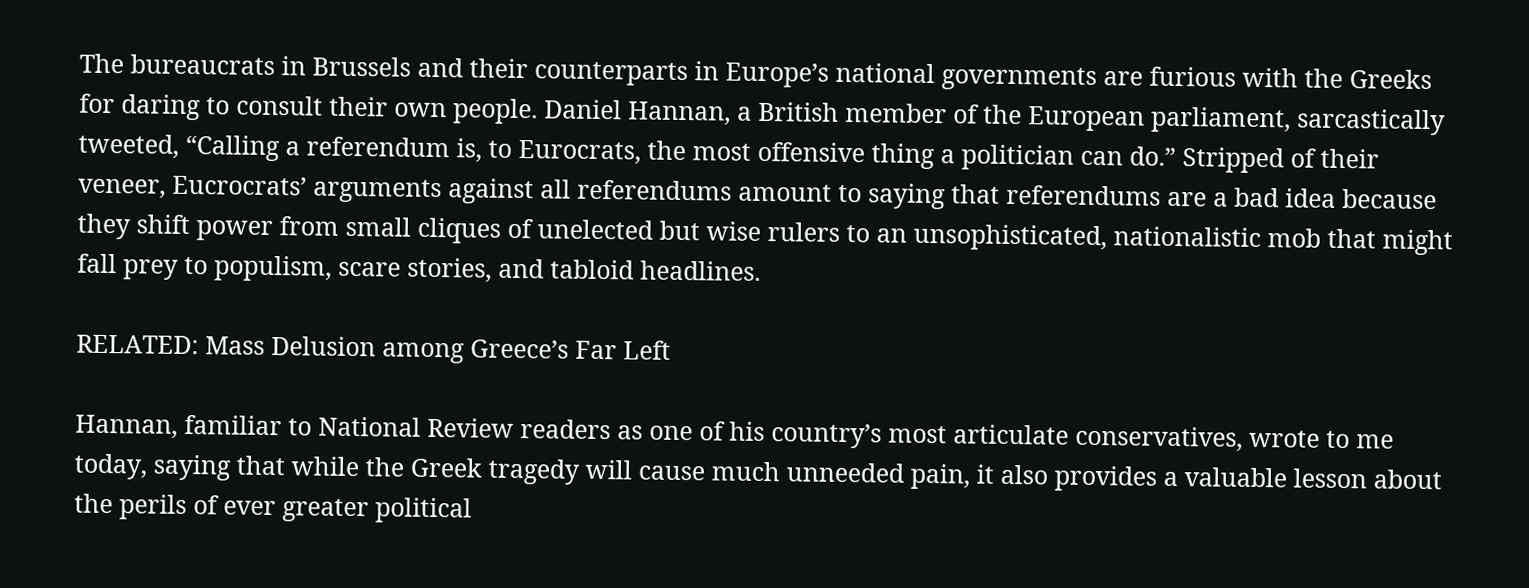The bureaucrats in Brussels and their counterparts in Europe’s national governments are furious with the Greeks for daring to consult their own people. Daniel Hannan, a British member of the European parliament, sarcastically tweeted, “Calling a referendum is, to Eurocrats, the most offensive thing a politician can do.” Stripped of their veneer, Eucrocrats’ arguments against all referendums amount to saying that referendums are a bad idea because they shift power from small cliques of unelected but wise rulers to an unsophisticated, nationalistic mob that might fall prey to populism, scare stories, and tabloid headlines.

RELATED: Mass Delusion among Greece’s Far Left

Hannan, familiar to National Review readers as one of his country’s most articulate conservatives, wrote to me today, saying that while the Greek tragedy will cause much unneeded pain, it also provides a valuable lesson about the perils of ever greater political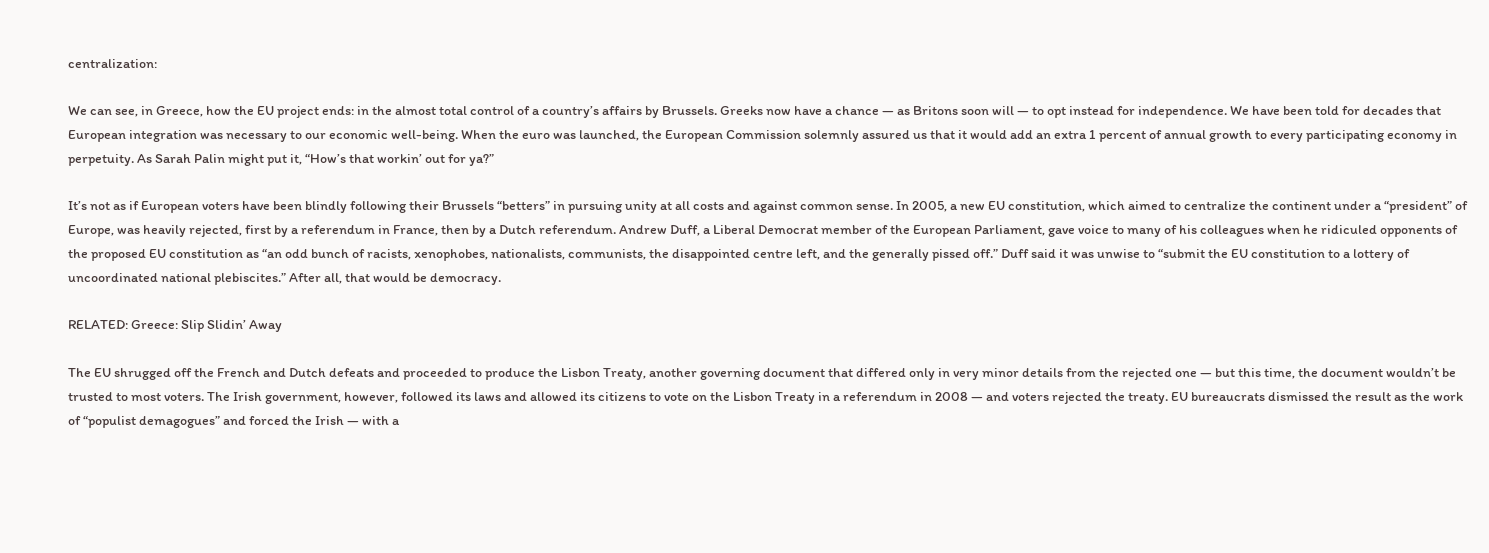centralization:

We can see, in Greece, how the EU project ends: in the almost total control of a country’s affairs by Brussels. Greeks now have a chance — as Britons soon will — to opt instead for independence. We have been told for decades that European integration was necessary to our economic well-being. When the euro was launched, the European Commission solemnly assured us that it would add an extra 1 percent of annual growth to every participating economy in perpetuity. As Sarah Palin might put it, “How’s that workin’ out for ya?”

It’s not as if European voters have been blindly following their Brussels “betters” in pursuing unity at all costs and against common sense. In 2005, a new EU constitution, which aimed to centralize the continent under a “president” of Europe, was heavily rejected, first by a referendum in France, then by a Dutch referendum. Andrew Duff, a Liberal Democrat member of the European Parliament, gave voice to many of his colleagues when he ridiculed opponents of the proposed EU constitution as “an odd bunch of racists, xenophobes, nationalists, communists, the disappointed centre left, and the generally pissed off.” Duff said it was unwise to “submit the EU constitution to a lottery of uncoordinated national plebiscites.” After all, that would be democracy.

RELATED: Greece: Slip Slidin’ Away

The EU shrugged off the French and Dutch defeats and proceeded to produce the Lisbon Treaty, another governing document that differed only in very minor details from the rejected one — but this time, the document wouldn’t be trusted to most voters. The Irish government, however, followed its laws and allowed its citizens to vote on the Lisbon Treaty in a referendum in 2008 — and voters rejected the treaty. EU bureaucrats dismissed the result as the work of “populist demagogues” and forced the Irish — with a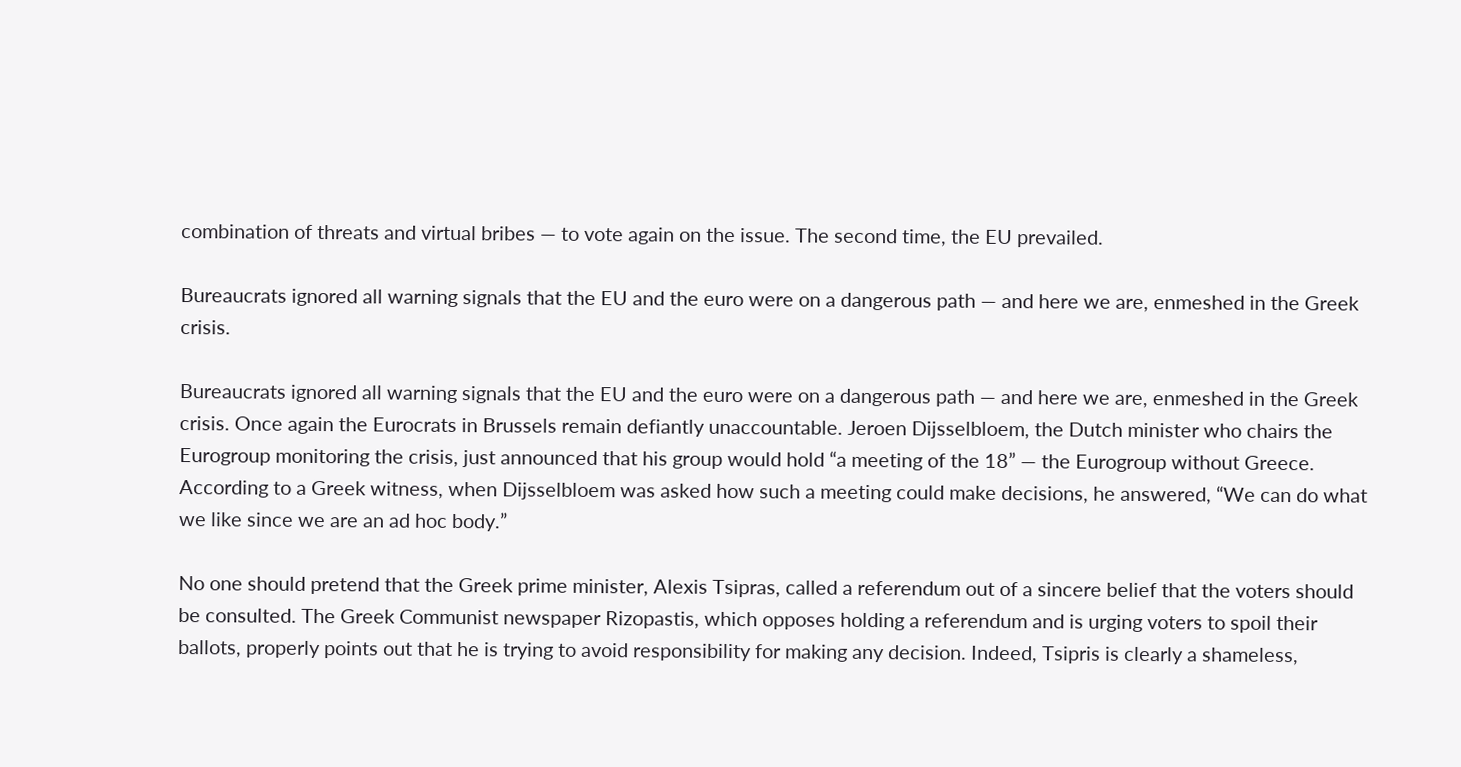combination of threats and virtual bribes — to vote again on the issue. The second time, the EU prevailed.

Bureaucrats ignored all warning signals that the EU and the euro were on a dangerous path — and here we are, enmeshed in the Greek crisis.

Bureaucrats ignored all warning signals that the EU and the euro were on a dangerous path — and here we are, enmeshed in the Greek crisis. Once again the Eurocrats in Brussels remain defiantly unaccountable. Jeroen Dijsselbloem, the Dutch minister who chairs the Eurogroup monitoring the crisis, just announced that his group would hold “a meeting of the 18” — the Eurogroup without Greece. According to a Greek witness, when Dijsselbloem was asked how such a meeting could make decisions, he answered, “We can do what we like since we are an ad hoc body.”

No one should pretend that the Greek prime minister, Alexis Tsipras, called a referendum out of a sincere belief that the voters should be consulted. The Greek Communist newspaper Rizopastis, which opposes holding a referendum and is urging voters to spoil their ballots, properly points out that he is trying to avoid responsibility for making any decision. Indeed, Tsipris is clearly a shameless,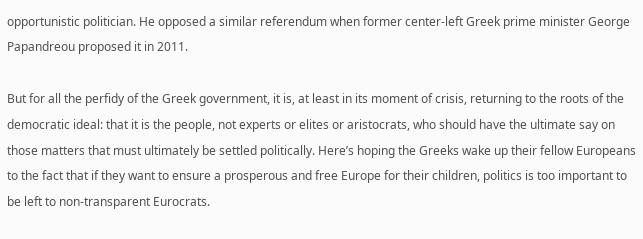opportunistic politician. He opposed a similar referendum when former center-left Greek prime minister George Papandreou proposed it in 2011.

But for all the perfidy of the Greek government, it is, at least in its moment of crisis, returning to the roots of the democratic ideal: that it is the people, not experts or elites or aristocrats, who should have the ultimate say on those matters that must ultimately be settled politically. Here’s hoping the Greeks wake up their fellow Europeans to the fact that if they want to ensure a prosperous and free Europe for their children, politics is too important to be left to non-transparent Eurocrats.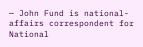— John Fund is national-affairs correspondent for National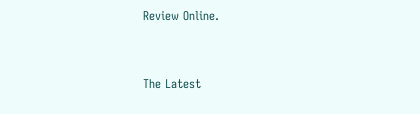Review Online.


The Latest